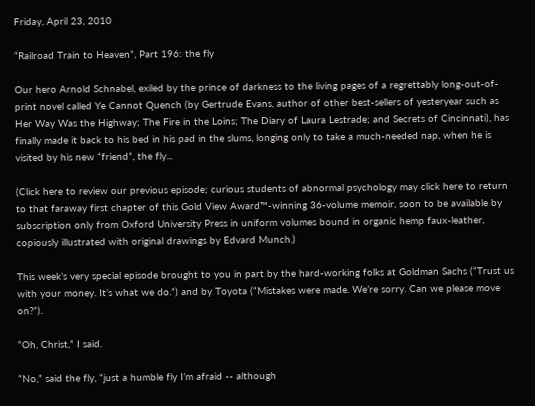Friday, April 23, 2010

“Railroad Train to Heaven”, Part 196: the fly

Our hero Arnold Schnabel, exiled by the prince of darkness to the living pages of a regrettably long-out-of-print novel called Ye Cannot Quench (by Gertrude Evans, author of other best-sellers of yesteryear such as Her Way Was the Highway; The Fire in the Loins; The Diary of Laura Lestrade; and Secrets of Cincinnati), has finally made it back to his bed in his pad in the slums, longing only to take a much-needed nap, when he is visited by his new “friend”, the fly...

(Click here to review our previous episode; curious students of abnormal psychology may click here to return to that faraway first chapter of this Gold View Award™-winning 36-volume memoir, soon to be available by subscription only from Oxford University Press in uniform volumes bound in organic hemp faux-leather, copiously illustrated with original drawings by Edvard Munch.)

This week’s very special episode brought to you in part by the hard-working folks at Goldman Sachs (“Trust us with your money. It’s what we do.”) and by Toyota (“Mistakes were made. We’re sorry. Can we please move on?”).

“Oh, Christ,” I said.

“No,” said the fly, “just a humble fly I’m afraid -- although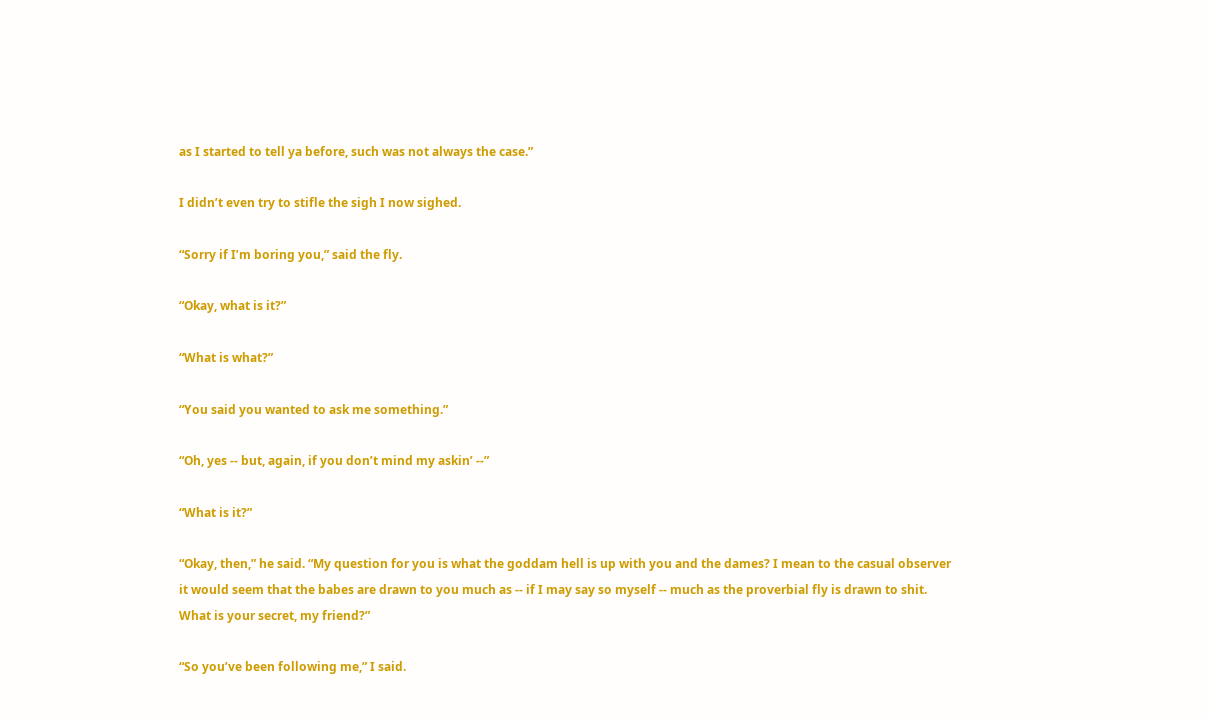as I started to tell ya before, such was not always the case.”

I didn’t even try to stifle the sigh I now sighed.

“Sorry if I’m boring you,” said the fly.

“Okay, what is it?”

“What is what?”

“You said you wanted to ask me something.”

“Oh, yes -- but, again, if you don’t mind my askin’ --”

“What is it?”

“Okay, then,” he said. “My question for you is what the goddam hell is up with you and the dames? I mean to the casual observer it would seem that the babes are drawn to you much as -- if I may say so myself -- much as the proverbial fly is drawn to shit. What is your secret, my friend?”

“So you’ve been following me,” I said.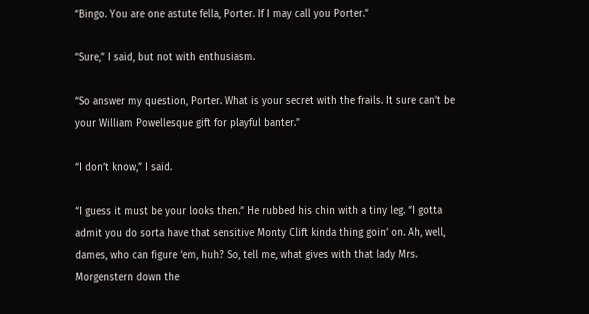“Bingo. You are one astute fella, Porter. If I may call you Porter.”

“Sure,” I said, but not with enthusiasm.

“So answer my question, Porter. What is your secret with the frails. It sure can’t be your William Powellesque gift for playful banter.”

“I don’t know,” I said.

“I guess it must be your looks then.” He rubbed his chin with a tiny leg. “I gotta admit you do sorta have that sensitive Monty Clift kinda thing goin’ on. Ah, well, dames, who can figure ‘em, huh? So, tell me, what gives with that lady Mrs. Morgenstern down the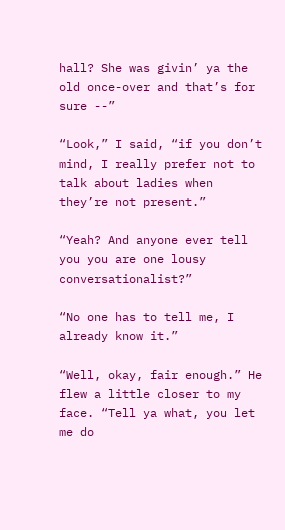hall? She was givin’ ya the old once-over and that’s for sure --”

“Look,” I said, “if you don’t mind, I really prefer not to talk about ladies when they’re not present.”

“Yeah? And anyone ever tell you you are one lousy conversationalist?”

“No one has to tell me, I already know it.”

“Well, okay, fair enough.” He flew a little closer to my face. “Tell ya what, you let me do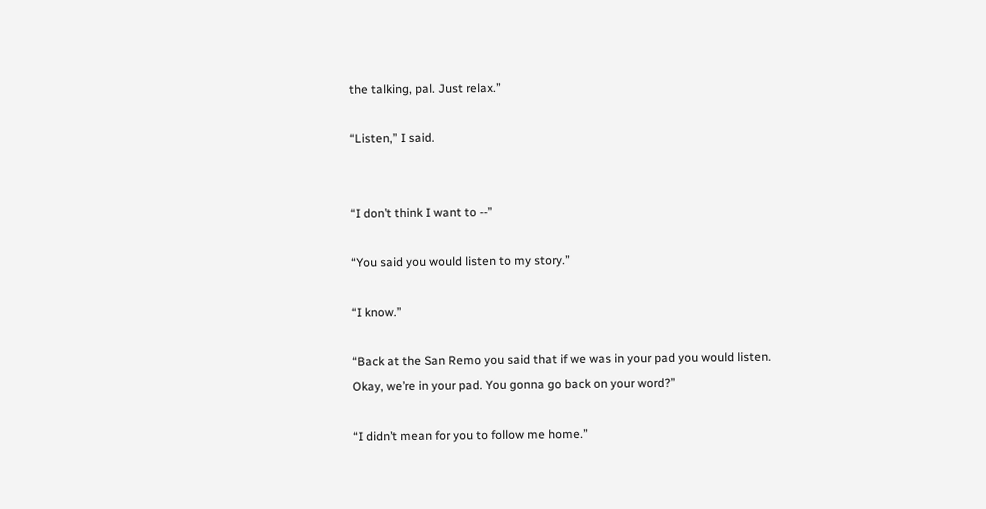the talking, pal. Just relax.”

“Listen,” I said.


“I don’t think I want to --”

“You said you would listen to my story.”

“I know.”

“Back at the San Remo you said that if we was in your pad you would listen. Okay, we’re in your pad. You gonna go back on your word?”

“I didn’t mean for you to follow me home.”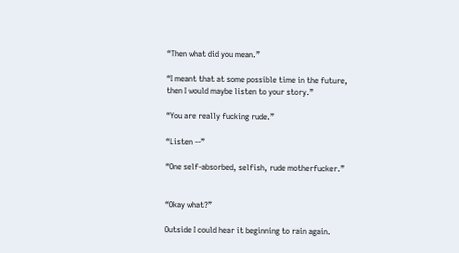“Then what did you mean.”

“I meant that at some possible time in the future, then I would maybe listen to your story.”

“You are really fucking rude.”

“Listen --”

“One self-absorbed, selfish, rude motherfucker.”


“Okay what?”

Outside I could hear it beginning to rain again.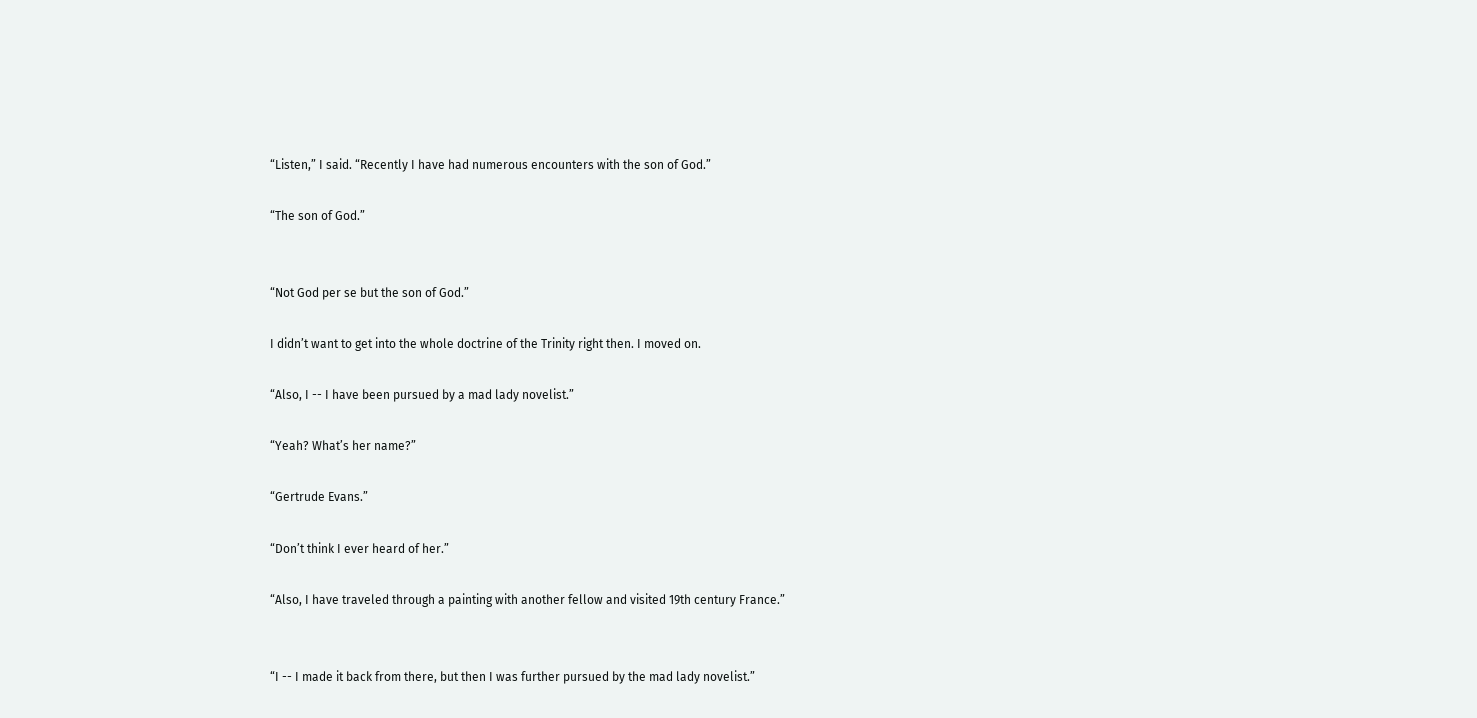“Listen,” I said. “Recently I have had numerous encounters with the son of God.”

“The son of God.”


“Not God per se but the son of God.”

I didn’t want to get into the whole doctrine of the Trinity right then. I moved on.

“Also, I -- I have been pursued by a mad lady novelist.”

“Yeah? What’s her name?”

“Gertrude Evans.”

“Don’t think I ever heard of her.”

“Also, I have traveled through a painting with another fellow and visited 19th century France.”


“I -- I made it back from there, but then I was further pursued by the mad lady novelist.”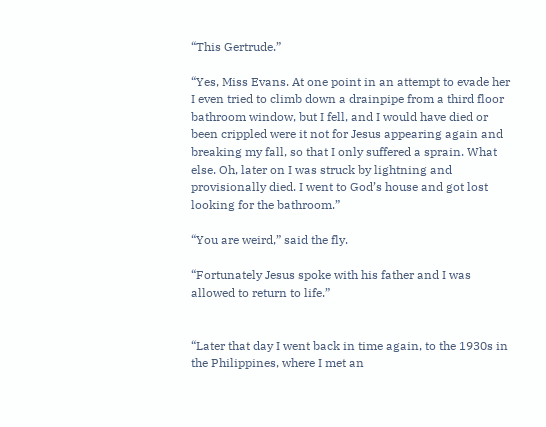“This Gertrude.”

“Yes, Miss Evans. At one point in an attempt to evade her I even tried to climb down a drainpipe from a third floor bathroom window, but I fell, and I would have died or been crippled were it not for Jesus appearing again and breaking my fall, so that I only suffered a sprain. What else. Oh, later on I was struck by lightning and provisionally died. I went to God’s house and got lost looking for the bathroom.”

“You are weird,” said the fly.

“Fortunately Jesus spoke with his father and I was allowed to return to life.”


“Later that day I went back in time again, to the 1930s in the Philippines, where I met an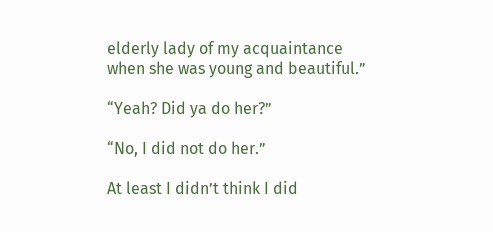elderly lady of my acquaintance when she was young and beautiful.”

“Yeah? Did ya do her?”

“No, I did not do her.”

At least I didn’t think I did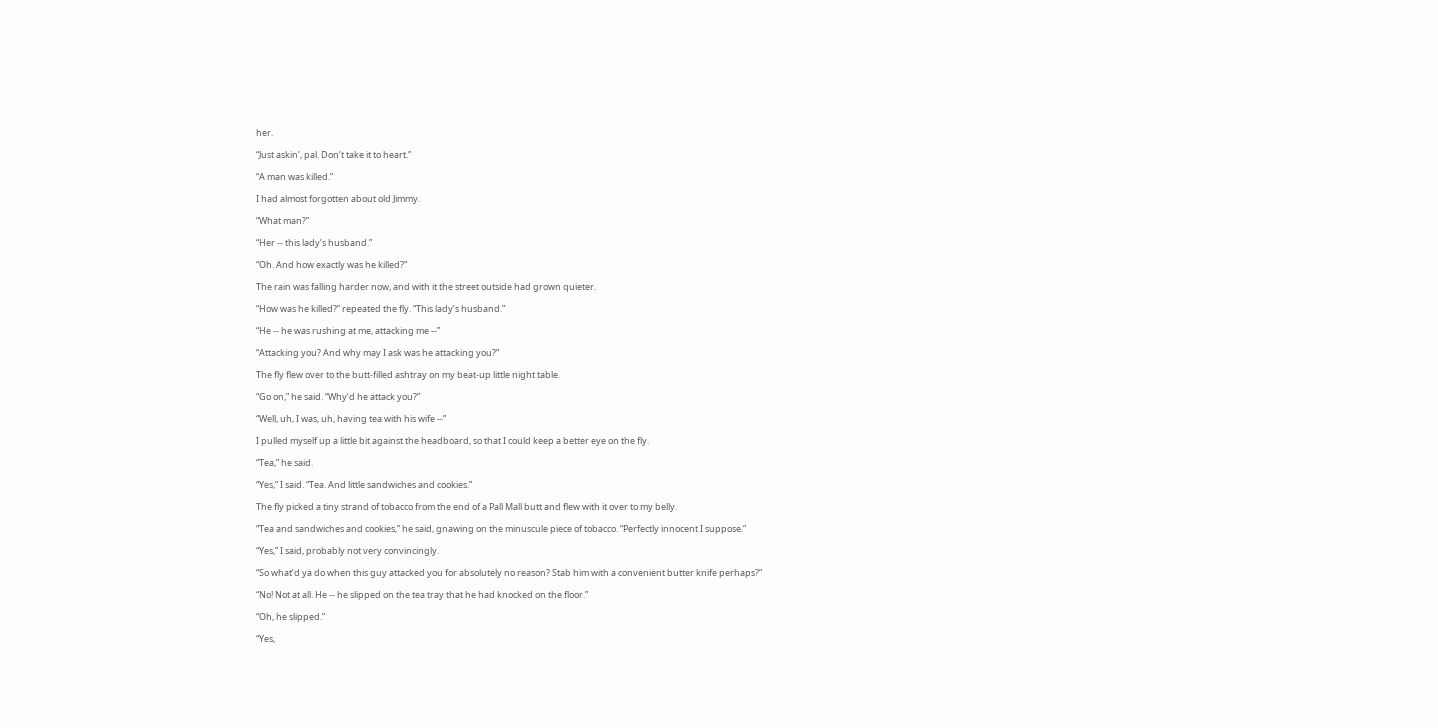her.

“Just askin’, pal. Don’t take it to heart.”

“A man was killed.”

I had almost forgotten about old Jimmy.

“What man?”

“Her -- this lady’s husband.”

“Oh. And how exactly was he killed?”

The rain was falling harder now, and with it the street outside had grown quieter.

“How was he killed?” repeated the fly. “This lady’s husband.”

“He -- he was rushing at me, attacking me --”

“Attacking you? And why may I ask was he attacking you?”

The fly flew over to the butt-filled ashtray on my beat-up little night table.

“Go on,” he said. “Why’d he attack you?”

“Well, uh, I was, uh, having tea with his wife --”

I pulled myself up a little bit against the headboard, so that I could keep a better eye on the fly.

“Tea,” he said.

“Yes,” I said. “Tea. And little sandwiches and cookies.”

The fly picked a tiny strand of tobacco from the end of a Pall Mall butt and flew with it over to my belly.

“Tea and sandwiches and cookies,” he said, gnawing on the minuscule piece of tobacco. “Perfectly innocent I suppose.”

“Yes,” I said, probably not very convincingly.

“So what’d ya do when this guy attacked you for absolutely no reason? Stab him with a convenient butter knife perhaps?”

“No! Not at all. He -- he slipped on the tea tray that he had knocked on the floor.”

“Oh, he slipped.”

“Yes,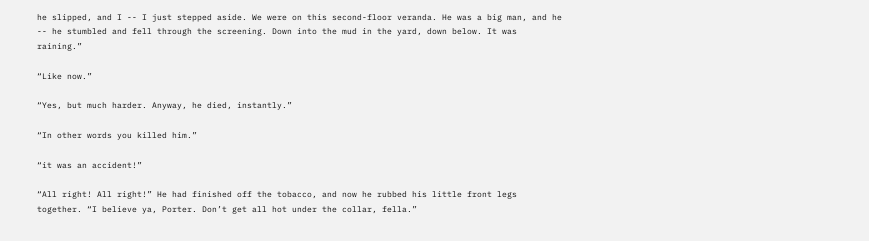he slipped, and I -- I just stepped aside. We were on this second-floor veranda. He was a big man, and he -- he stumbled and fell through the screening. Down into the mud in the yard, down below. It was raining.”

“Like now.”

“Yes, but much harder. Anyway, he died, instantly.”

“In other words you killed him.”

“it was an accident!”

“All right! All right!” He had finished off the tobacco, and now he rubbed his little front legs together. “I believe ya, Porter. Don’t get all hot under the collar, fella.”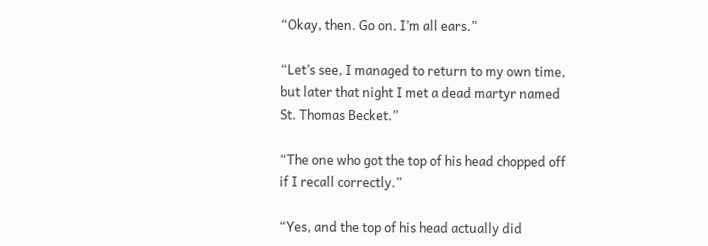“Okay, then. Go on. I’m all ears.”

“Let’s see, I managed to return to my own time, but later that night I met a dead martyr named St. Thomas Becket.”

“The one who got the top of his head chopped off if I recall correctly.”

“Yes, and the top of his head actually did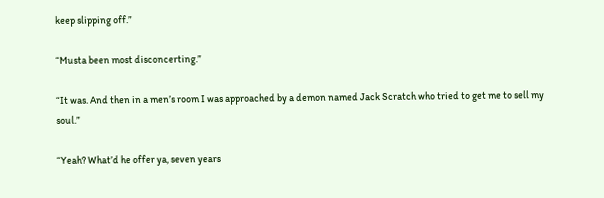keep slipping off.”

“Musta been most disconcerting.”

“It was. And then in a men’s room I was approached by a demon named Jack Scratch who tried to get me to sell my soul.”

“Yeah? What’d he offer ya, seven years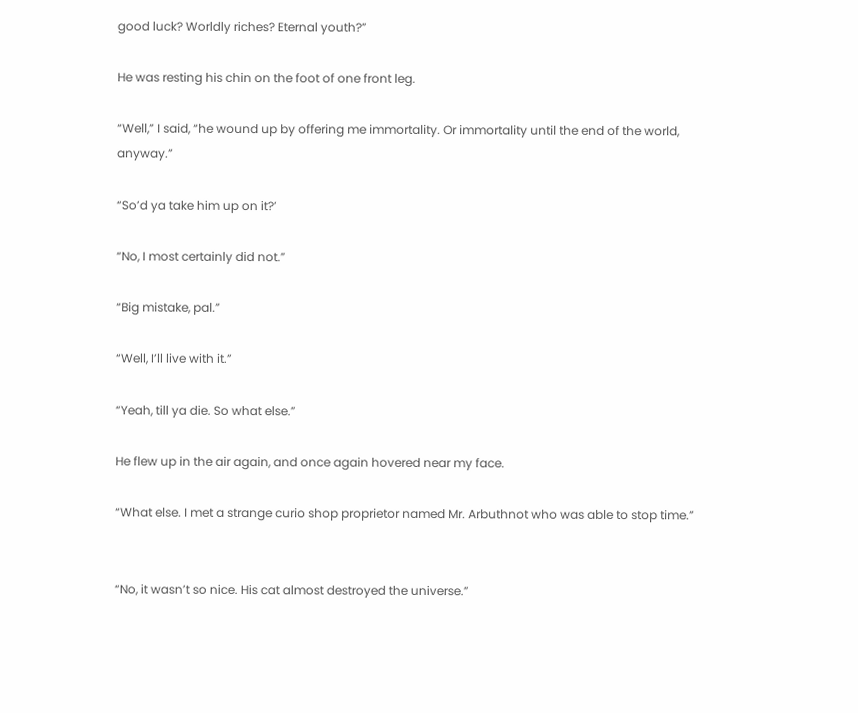good luck? Worldly riches? Eternal youth?”

He was resting his chin on the foot of one front leg.

“Well,” I said, “he wound up by offering me immortality. Or immortality until the end of the world, anyway.”

“So’d ya take him up on it?’

“No, I most certainly did not.”

“Big mistake, pal.”

“Well, I’ll live with it.”

“Yeah, till ya die. So what else.”

He flew up in the air again, and once again hovered near my face.

“What else. I met a strange curio shop proprietor named Mr. Arbuthnot who was able to stop time.”


“No, it wasn’t so nice. His cat almost destroyed the universe.”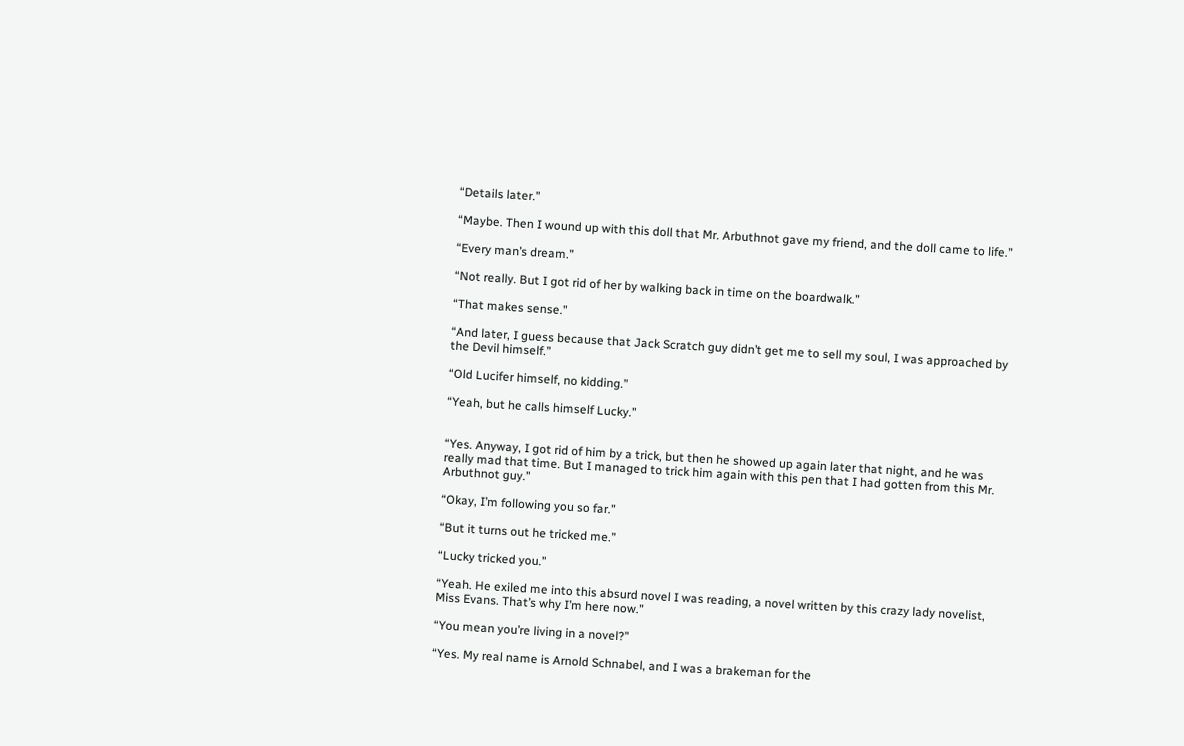“Details later.”

“Maybe. Then I wound up with this doll that Mr. Arbuthnot gave my friend, and the doll came to life.”

“Every man’s dream.”

“Not really. But I got rid of her by walking back in time on the boardwalk.”

“That makes sense.”

“And later, I guess because that Jack Scratch guy didn’t get me to sell my soul, I was approached by the Devil himself.”

“Old Lucifer himself, no kidding.”

“Yeah, but he calls himself Lucky.”


“Yes. Anyway, I got rid of him by a trick, but then he showed up again later that night, and he was really mad that time. But I managed to trick him again with this pen that I had gotten from this Mr. Arbuthnot guy.”

“Okay, I’m following you so far.”

“But it turns out he tricked me.”

“Lucky tricked you.”

“Yeah. He exiled me into this absurd novel I was reading, a novel written by this crazy lady novelist, Miss Evans. That’s why I’m here now.”

“You mean you’re living in a novel?”

“Yes. My real name is Arnold Schnabel, and I was a brakeman for the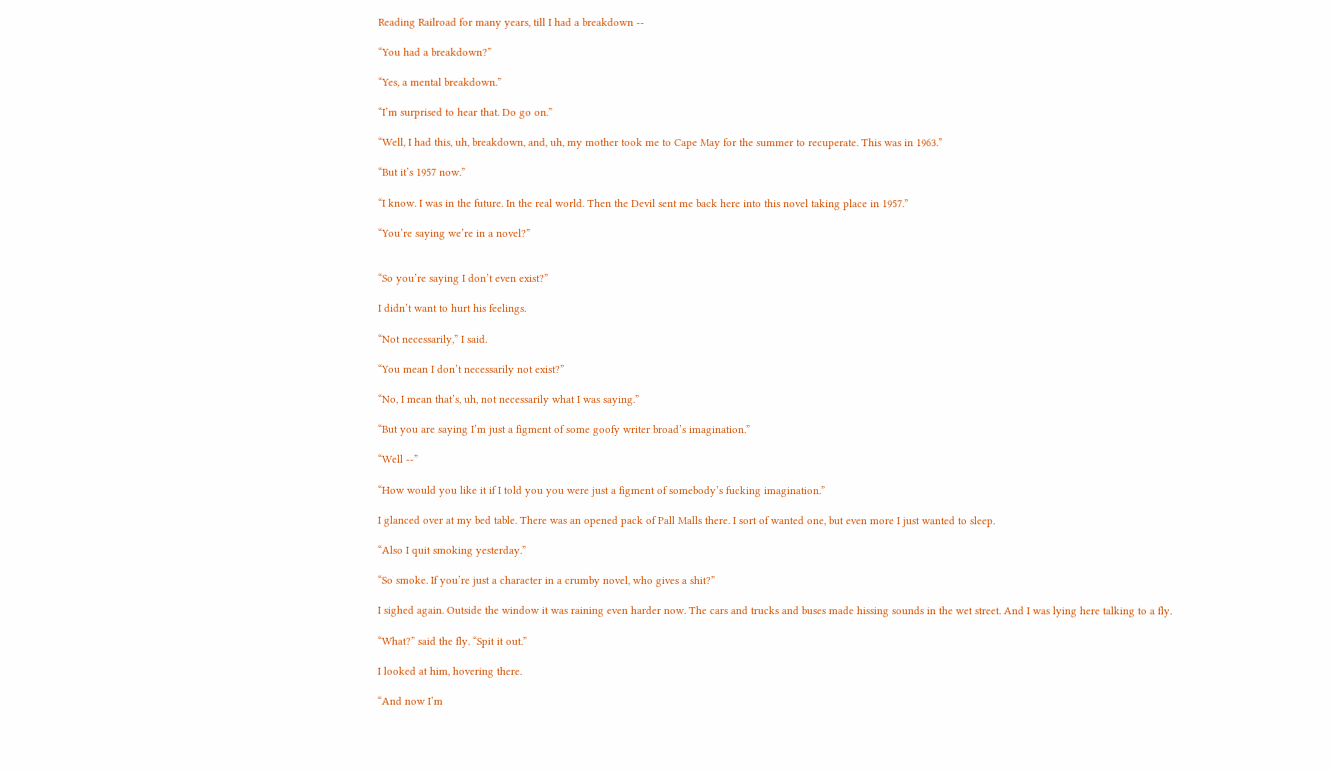Reading Railroad for many years, till I had a breakdown --

“You had a breakdown?”

“Yes, a mental breakdown.”

“I’m surprised to hear that. Do go on.”

“Well, I had this, uh, breakdown, and, uh, my mother took me to Cape May for the summer to recuperate. This was in 1963.”

“But it’s 1957 now.”

“I know. I was in the future. In the real world. Then the Devil sent me back here into this novel taking place in 1957.”

“You’re saying we’re in a novel?”


“So you’re saying I don’t even exist?”

I didn’t want to hurt his feelings.

“Not necessarily,” I said.

“You mean I don’t necessarily not exist?”

“No, I mean that’s, uh, not necessarily what I was saying.”

“But you are saying I’m just a figment of some goofy writer broad’s imagination.”

“Well --”

“How would you like it if I told you you were just a figment of somebody’s fucking imagination.”

I glanced over at my bed table. There was an opened pack of Pall Malls there. I sort of wanted one, but even more I just wanted to sleep.

“Also I quit smoking yesterday.”

“So smoke. If you’re just a character in a crumby novel, who gives a shit?”

I sighed again. Outside the window it was raining even harder now. The cars and trucks and buses made hissing sounds in the wet street. And I was lying here talking to a fly.

“What?” said the fly. “Spit it out.”

I looked at him, hovering there.

“And now I’m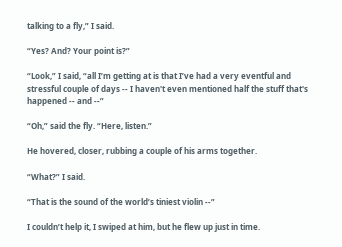talking to a fly,” I said.

“Yes? And? Your point is?”

“Look,” I said, “all I’m getting at is that I’ve had a very eventful and stressful couple of days -- I haven't even mentioned half the stuff that's happened -- and --”

“Oh,” said the fly. “Here, listen.”

He hovered, closer, rubbing a couple of his arms together.

“What?” I said.

“That is the sound of the world’s tiniest violin --”

I couldn’t help it, I swiped at him, but he flew up just in time.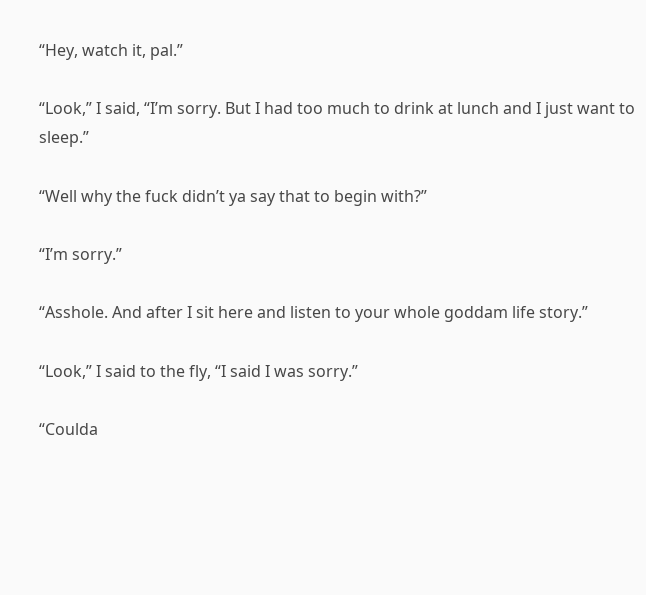“Hey, watch it, pal.”

“Look,” I said, “I’m sorry. But I had too much to drink at lunch and I just want to sleep.”

“Well why the fuck didn’t ya say that to begin with?”

“I’m sorry.”

“Asshole. And after I sit here and listen to your whole goddam life story.”

“Look,” I said to the fly, “I said I was sorry.”

“Coulda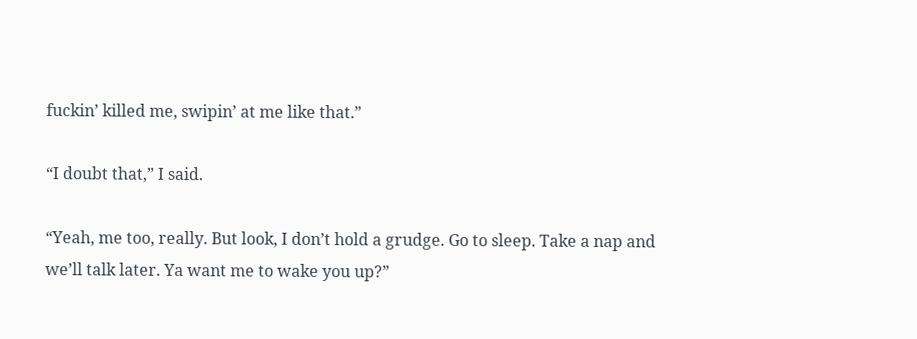fuckin’ killed me, swipin’ at me like that.”

“I doubt that,” I said.

“Yeah, me too, really. But look, I don’t hold a grudge. Go to sleep. Take a nap and we’ll talk later. Ya want me to wake you up?”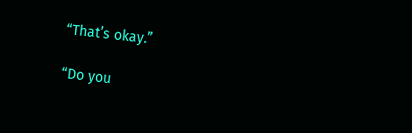“That’s okay.”

“Do you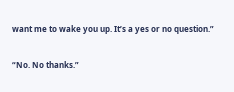want me to wake you up. It’s a yes or no question.”

“No. No thanks.”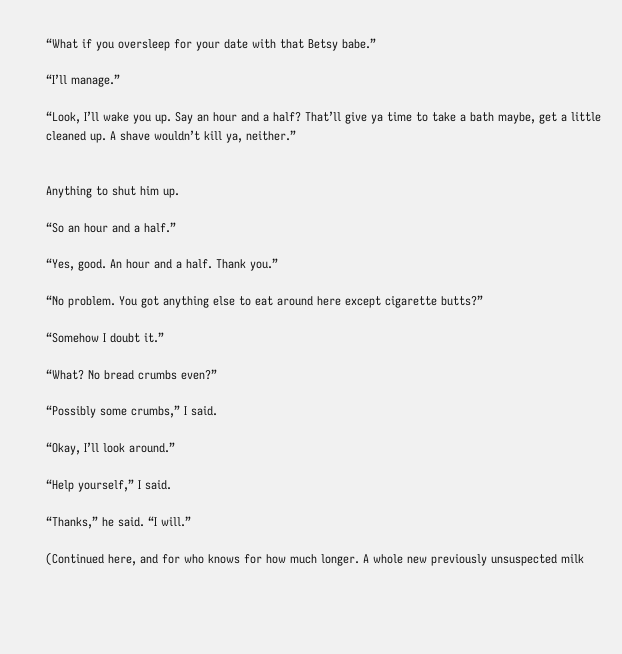“What if you oversleep for your date with that Betsy babe.”

“I’ll manage.”

“Look, I’ll wake you up. Say an hour and a half? That’ll give ya time to take a bath maybe, get a little cleaned up. A shave wouldn’t kill ya, neither.”


Anything to shut him up.

“So an hour and a half.”

“Yes, good. An hour and a half. Thank you.”

“No problem. You got anything else to eat around here except cigarette butts?”

“Somehow I doubt it.”

“What? No bread crumbs even?”

“Possibly some crumbs,” I said.

“Okay, I’ll look around.”

“Help yourself,” I said.

“Thanks,” he said. “I will.”

(Continued here, and for who knows for how much longer. A whole new previously unsuspected milk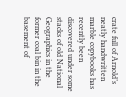crate full of Arnold’s neatly handwritten marble copybooks has recently been discovered under some stacks of old National Geographics in the former coal bin in the basement of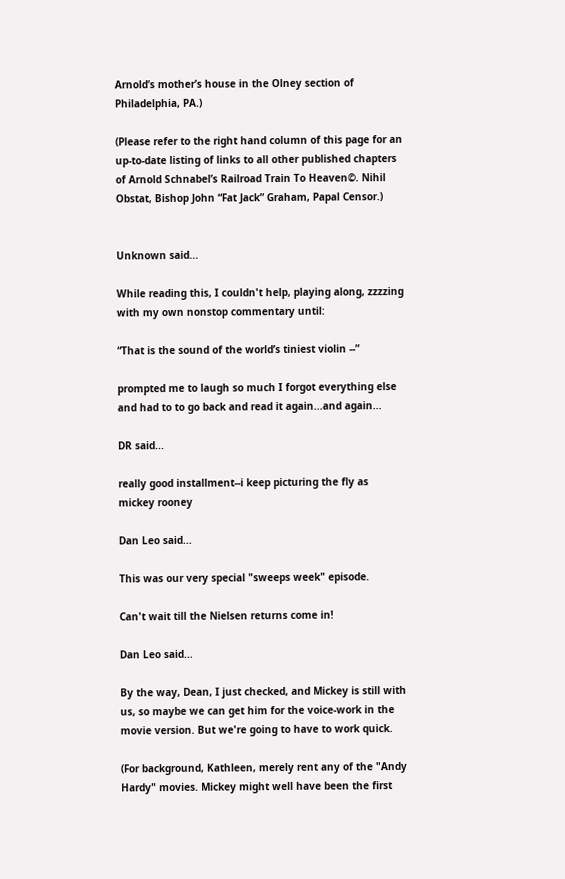Arnold’s mother’s house in the Olney section of Philadelphia, PA.)

(Please refer to the right hand column of this page for an up-to-date listing of links to all other published chapters of Arnold Schnabel’s Railroad Train To Heaven©. Nihil Obstat, Bishop John “Fat Jack” Graham, Papal Censor.)


Unknown said...

While reading this, I couldn't help, playing along, zzzzing with my own nonstop commentary until:

“That is the sound of the world’s tiniest violin --”

prompted me to laugh so much I forgot everything else and had to to go back and read it again...and again...

DR said...

really good installment--i keep picturing the fly as mickey rooney

Dan Leo said...

This was our very special "sweeps week" episode.

Can't wait till the Nielsen returns come in!

Dan Leo said...

By the way, Dean, I just checked, and Mickey is still with us, so maybe we can get him for the voice-work in the movie version. But we're going to have to work quick.

(For background, Kathleen, merely rent any of the "Andy Hardy" movies. Mickey might well have been the first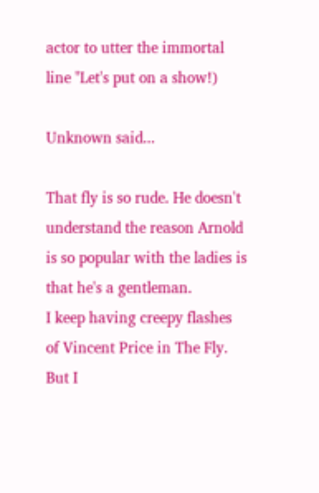actor to utter the immortal line "Let's put on a show!)

Unknown said...

That fly is so rude. He doesn't understand the reason Arnold is so popular with the ladies is that he's a gentleman.
I keep having creepy flashes of Vincent Price in The Fly. But I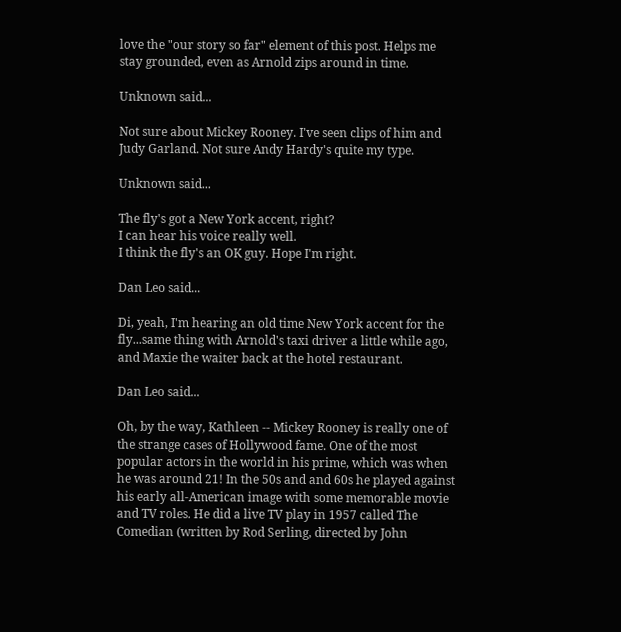love the "our story so far" element of this post. Helps me stay grounded, even as Arnold zips around in time.

Unknown said...

Not sure about Mickey Rooney. I've seen clips of him and Judy Garland. Not sure Andy Hardy's quite my type.

Unknown said...

The fly's got a New York accent, right?
I can hear his voice really well.
I think the fly's an OK guy. Hope I'm right.

Dan Leo said...

Di, yeah, I'm hearing an old time New York accent for the fly...same thing with Arnold's taxi driver a little while ago, and Maxie the waiter back at the hotel restaurant.

Dan Leo said...

Oh, by the way, Kathleen -- Mickey Rooney is really one of the strange cases of Hollywood fame. One of the most popular actors in the world in his prime, which was when he was around 21! In the 50s and and 60s he played against his early all-American image with some memorable movie and TV roles. He did a live TV play in 1957 called The Comedian (written by Rod Serling, directed by John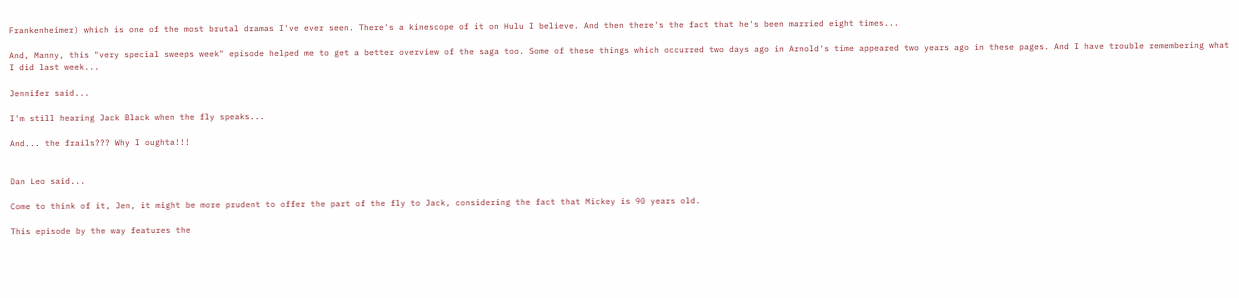Frankenheimer) which is one of the most brutal dramas I've ever seen. There's a kinescope of it on Hulu I believe. And then there's the fact that he's been married eight times...

And, Manny, this "very special sweeps week" episode helped me to get a better overview of the saga too. Some of these things which occurred two days ago in Arnold's time appeared two years ago in these pages. And I have trouble remembering what I did last week...

Jennifer said...

I'm still hearing Jack Black when the fly speaks...

And... the frails??? Why I oughta!!!


Dan Leo said...

Come to think of it, Jen, it might be more prudent to offer the part of the fly to Jack, considering the fact that Mickey is 90 years old.

This episode by the way features the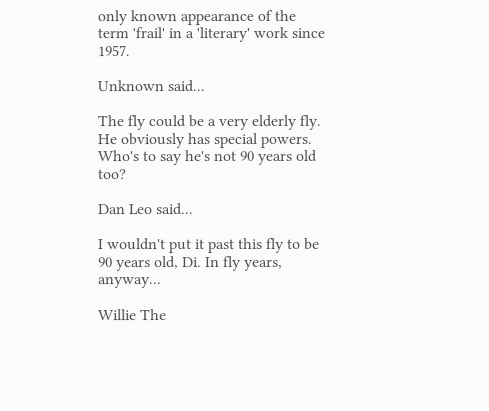only known appearance of the term 'frail' in a 'literary' work since 1957.

Unknown said...

The fly could be a very elderly fly.
He obviously has special powers.
Who's to say he's not 90 years old too?

Dan Leo said...

I wouldn't put it past this fly to be 90 years old, Di. In fly years, anyway...

Willie The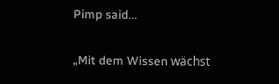Pimp said...

„Mit dem Wissen wächst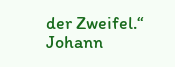der Zweifel.“
Johann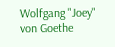Wolfgang "Joey" von Goethe